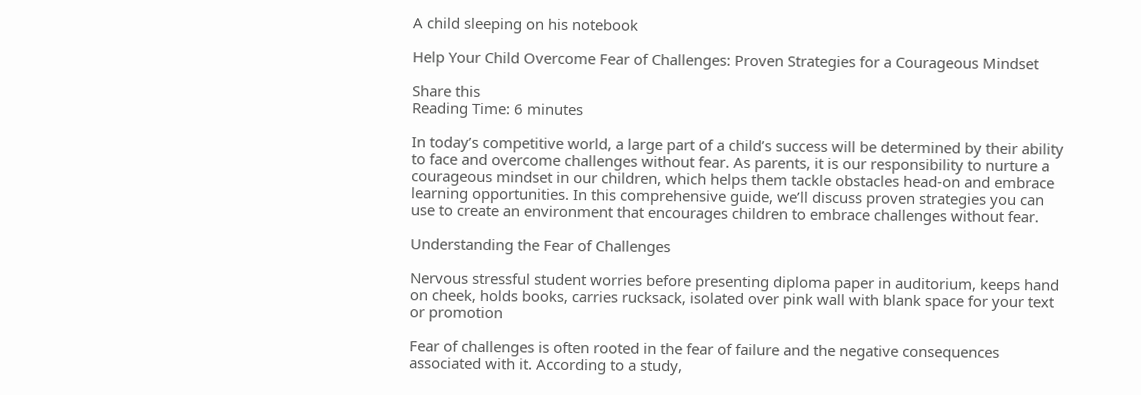A child sleeping on his notebook

Help Your Child Overcome Fear of Challenges: Proven Strategies for a Courageous Mindset

Share this
Reading Time: 6 minutes

In today’s competitive world, a large part of a child’s success will be determined by their ability to face and overcome challenges without fear. As parents, it is our responsibility to nurture a courageous mindset in our children, which helps them tackle obstacles head-on and embrace learning opportunities. In this comprehensive guide, we’ll discuss proven strategies you can use to create an environment that encourages children to embrace challenges without fear.

Understanding the Fear of Challenges

Nervous stressful student worries before presenting diploma paper in auditorium, keeps hand on cheek, holds books, carries rucksack, isolated over pink wall with blank space for your text or promotion

Fear of challenges is often rooted in the fear of failure and the negative consequences associated with it. According to a study,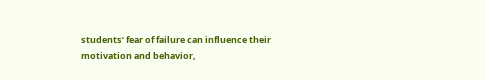students’ fear of failure can influence their motivation and behavior,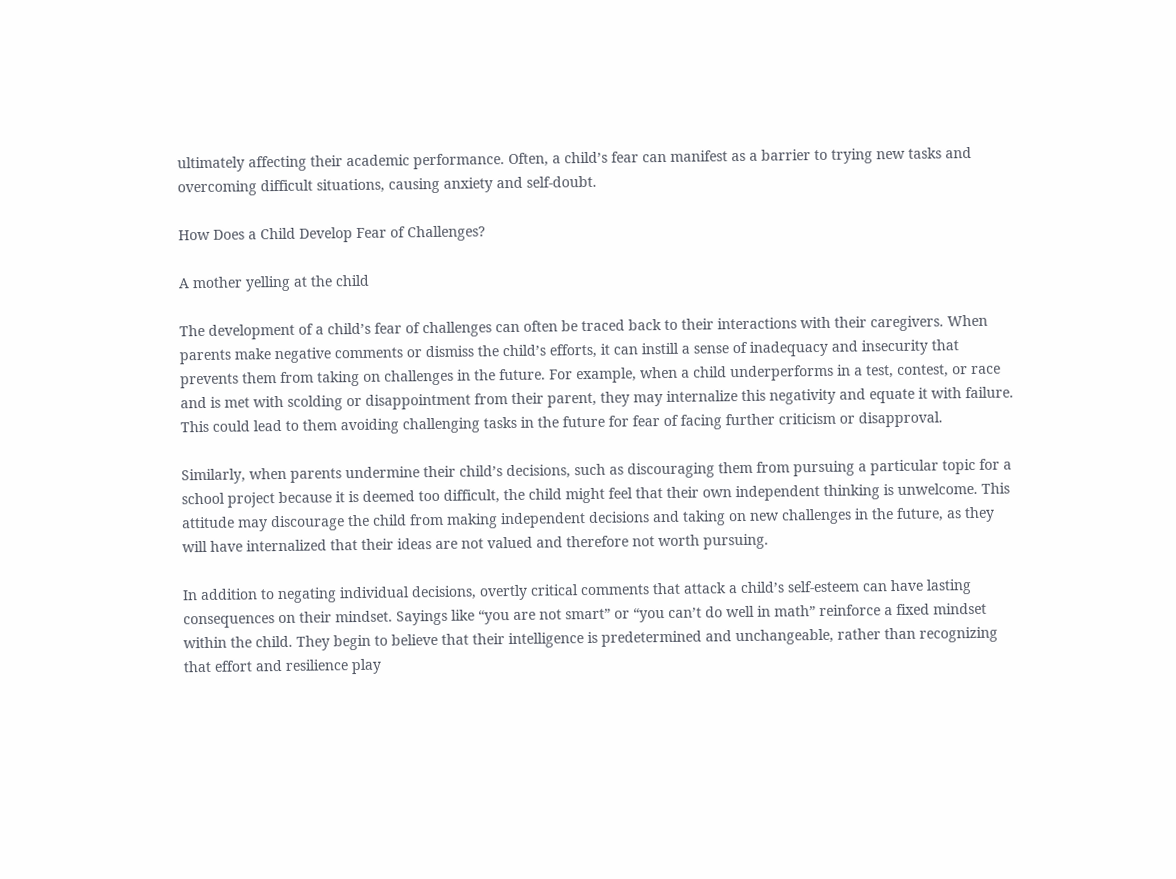ultimately affecting their academic performance. Often, a child’s fear can manifest as a barrier to trying new tasks and overcoming difficult situations, causing anxiety and self-doubt.

How Does a Child Develop Fear of Challenges?

A mother yelling at the child

The development of a child’s fear of challenges can often be traced back to their interactions with their caregivers. When parents make negative comments or dismiss the child’s efforts, it can instill a sense of inadequacy and insecurity that prevents them from taking on challenges in the future. For example, when a child underperforms in a test, contest, or race and is met with scolding or disappointment from their parent, they may internalize this negativity and equate it with failure. This could lead to them avoiding challenging tasks in the future for fear of facing further criticism or disapproval.

Similarly, when parents undermine their child’s decisions, such as discouraging them from pursuing a particular topic for a school project because it is deemed too difficult, the child might feel that their own independent thinking is unwelcome. This attitude may discourage the child from making independent decisions and taking on new challenges in the future, as they will have internalized that their ideas are not valued and therefore not worth pursuing.

In addition to negating individual decisions, overtly critical comments that attack a child’s self-esteem can have lasting consequences on their mindset. Sayings like “you are not smart” or “you can’t do well in math” reinforce a fixed mindset within the child. They begin to believe that their intelligence is predetermined and unchangeable, rather than recognizing that effort and resilience play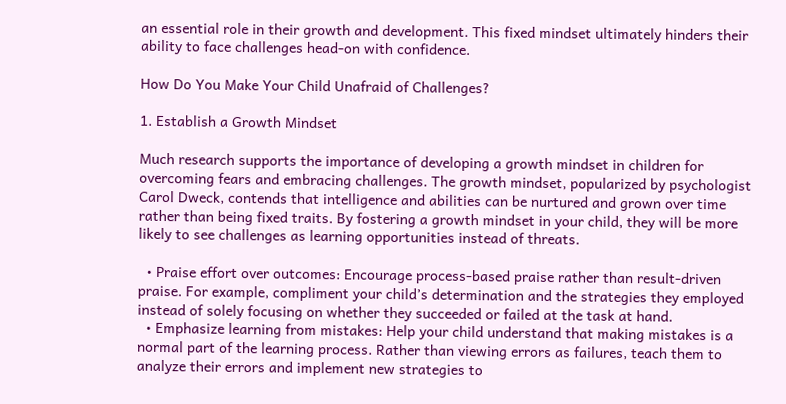an essential role in their growth and development. This fixed mindset ultimately hinders their ability to face challenges head-on with confidence.

How Do You Make Your Child Unafraid of Challenges?

1. Establish a Growth Mindset

Much research supports the importance of developing a growth mindset in children for overcoming fears and embracing challenges. The growth mindset, popularized by psychologist Carol Dweck, contends that intelligence and abilities can be nurtured and grown over time rather than being fixed traits. By fostering a growth mindset in your child, they will be more likely to see challenges as learning opportunities instead of threats.

  • Praise effort over outcomes: Encourage process-based praise rather than result-driven praise. For example, compliment your child’s determination and the strategies they employed instead of solely focusing on whether they succeeded or failed at the task at hand.
  • Emphasize learning from mistakes: Help your child understand that making mistakes is a normal part of the learning process. Rather than viewing errors as failures, teach them to analyze their errors and implement new strategies to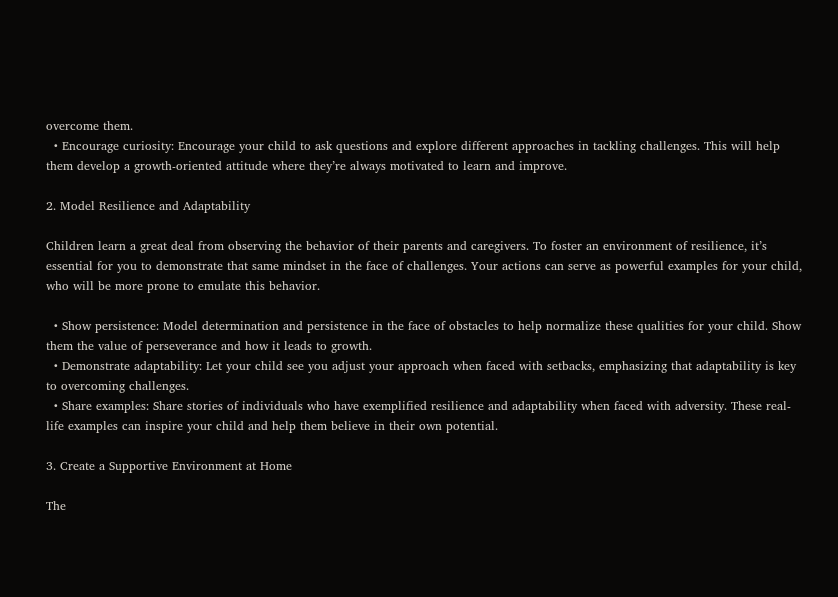overcome them.
  • Encourage curiosity: Encourage your child to ask questions and explore different approaches in tackling challenges. This will help them develop a growth-oriented attitude where they’re always motivated to learn and improve.

2. Model Resilience and Adaptability

Children learn a great deal from observing the behavior of their parents and caregivers. To foster an environment of resilience, it’s essential for you to demonstrate that same mindset in the face of challenges. Your actions can serve as powerful examples for your child, who will be more prone to emulate this behavior.

  • Show persistence: Model determination and persistence in the face of obstacles to help normalize these qualities for your child. Show them the value of perseverance and how it leads to growth.
  • Demonstrate adaptability: Let your child see you adjust your approach when faced with setbacks, emphasizing that adaptability is key to overcoming challenges.
  • Share examples: Share stories of individuals who have exemplified resilience and adaptability when faced with adversity. These real-life examples can inspire your child and help them believe in their own potential.

3. Create a Supportive Environment at Home

The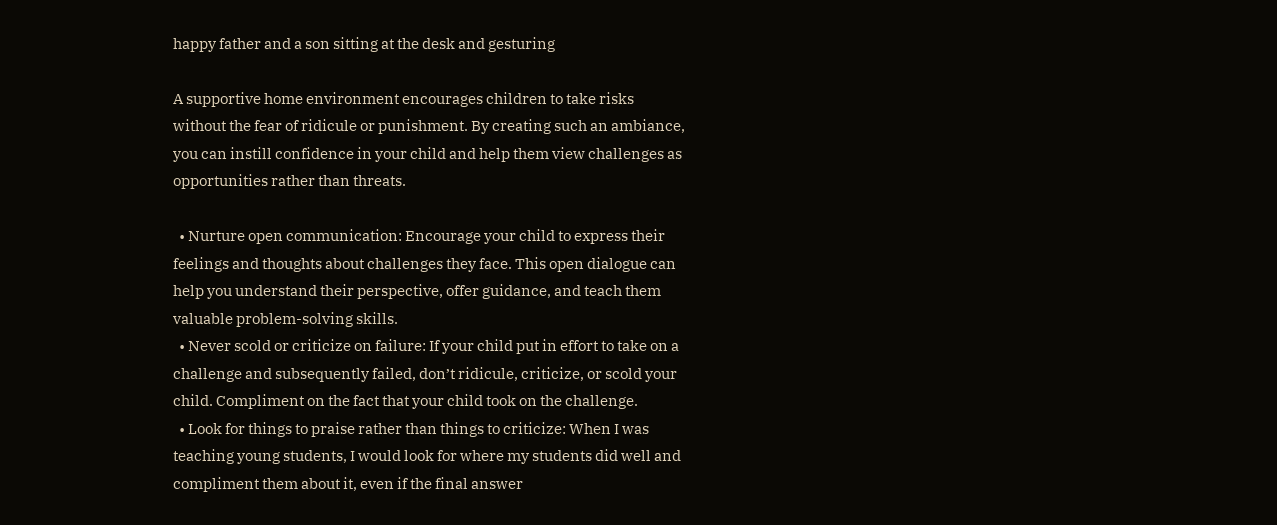happy father and a son sitting at the desk and gesturing

A supportive home environment encourages children to take risks without the fear of ridicule or punishment. By creating such an ambiance, you can instill confidence in your child and help them view challenges as opportunities rather than threats.

  • Nurture open communication: Encourage your child to express their feelings and thoughts about challenges they face. This open dialogue can help you understand their perspective, offer guidance, and teach them valuable problem-solving skills.
  • Never scold or criticize on failure: If your child put in effort to take on a challenge and subsequently failed, don’t ridicule, criticize, or scold your child. Compliment on the fact that your child took on the challenge.
  • Look for things to praise rather than things to criticize: When I was teaching young students, I would look for where my students did well and compliment them about it, even if the final answer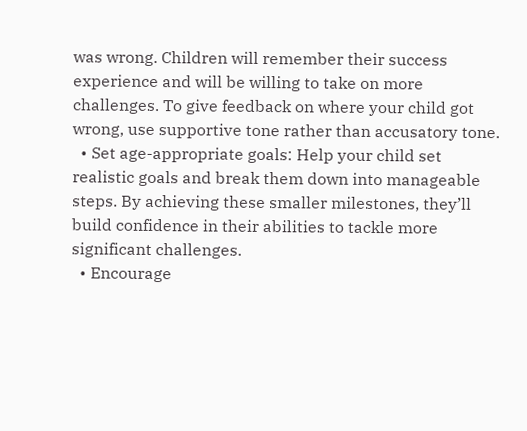was wrong. Children will remember their success experience and will be willing to take on more challenges. To give feedback on where your child got wrong, use supportive tone rather than accusatory tone.
  • Set age-appropriate goals: Help your child set realistic goals and break them down into manageable steps. By achieving these smaller milestones, they’ll build confidence in their abilities to tackle more significant challenges.
  • Encourage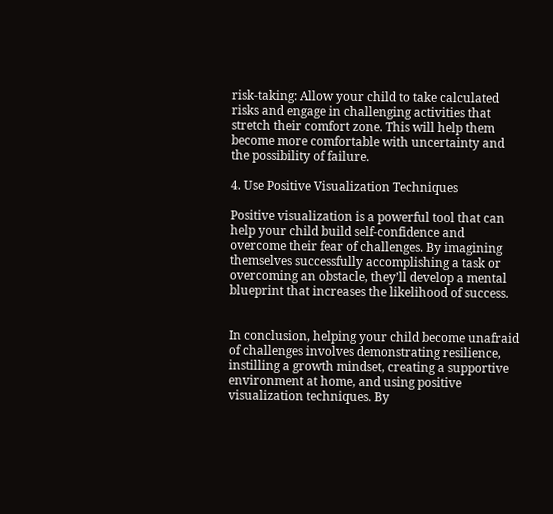risk-taking: Allow your child to take calculated risks and engage in challenging activities that stretch their comfort zone. This will help them become more comfortable with uncertainty and the possibility of failure.

4. Use Positive Visualization Techniques

Positive visualization is a powerful tool that can help your child build self-confidence and overcome their fear of challenges. By imagining themselves successfully accomplishing a task or overcoming an obstacle, they’ll develop a mental blueprint that increases the likelihood of success.


In conclusion, helping your child become unafraid of challenges involves demonstrating resilience, instilling a growth mindset, creating a supportive environment at home, and using positive visualization techniques. By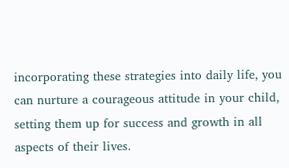incorporating these strategies into daily life, you can nurture a courageous attitude in your child, setting them up for success and growth in all aspects of their lives.